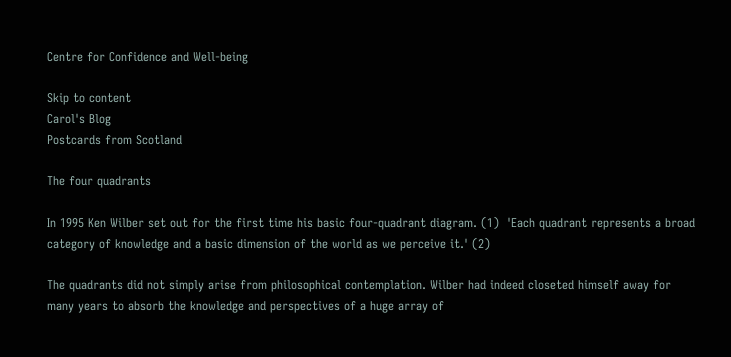Centre for Confidence and Well-being

Skip to content
Carol's Blog
Postcards from Scotland

The four quadrants

In 1995 Ken Wilber set out for the first time his basic four-quadrant diagram. (1)  'Each quadrant represents a broad category of knowledge and a basic dimension of the world as we perceive it.' (2)

The quadrants did not simply arise from philosophical contemplation. Wilber had indeed closeted himself away for many years to absorb the knowledge and perspectives of a huge array of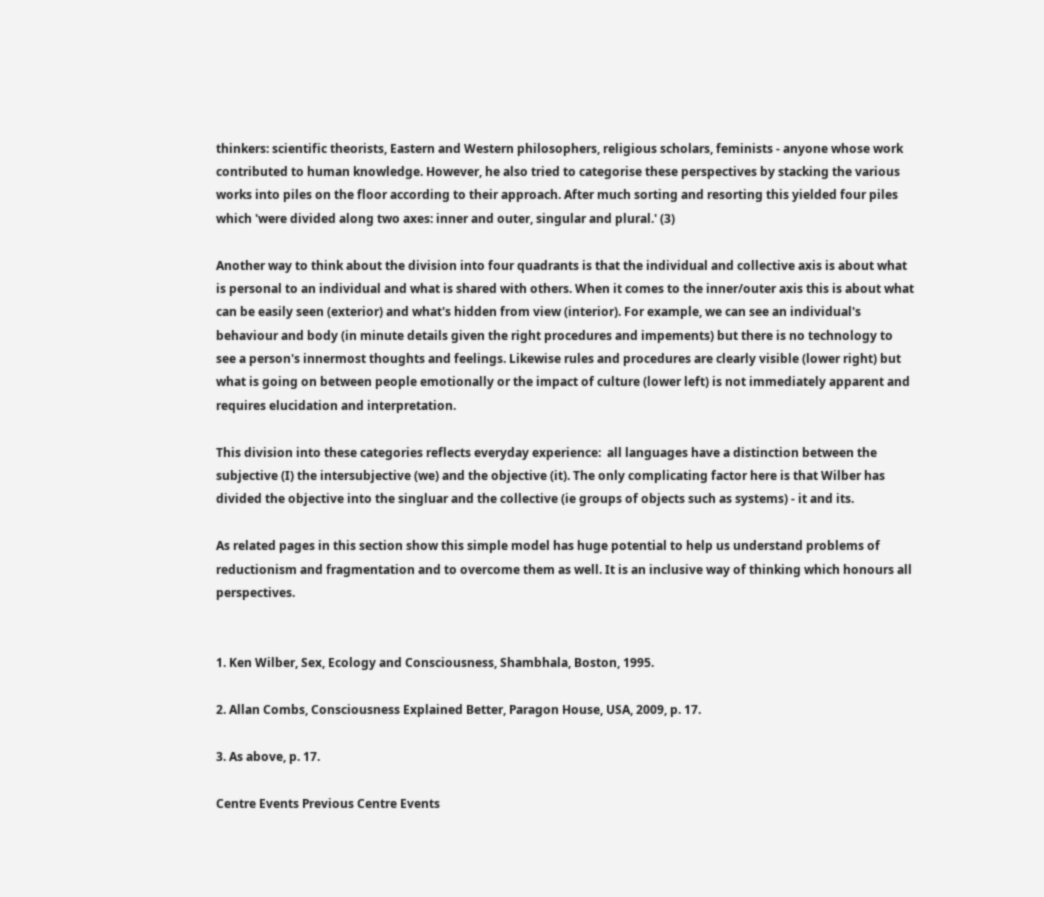thinkers: scientific theorists, Eastern and Western philosophers, religious scholars, feminists - anyone whose work contributed to human knowledge. However, he also tried to categorise these perspectives by stacking the various works into piles on the floor according to their approach. After much sorting and resorting this yielded four piles which 'were divided along two axes: inner and outer, singular and plural.' (3)

Another way to think about the division into four quadrants is that the individual and collective axis is about what is personal to an individual and what is shared with others. When it comes to the inner/outer axis this is about what can be easily seen (exterior) and what's hidden from view (interior). For example, we can see an individual's behaviour and body (in minute details given the right procedures and impements) but there is no technology to see a person's innermost thoughts and feelings. Likewise rules and procedures are clearly visible (lower right) but what is going on between people emotionally or the impact of culture (lower left) is not immediately apparent and requires elucidation and interpretation.

This division into these categories reflects everyday experience:  all languages have a distinction between the subjective (I) the intersubjective (we) and the objective (it). The only complicating factor here is that Wilber has divided the objective into the singluar and the collective (ie groups of objects such as systems) - it and its.

As related pages in this section show this simple model has huge potential to help us understand problems of reductionism and fragmentation and to overcome them as well. It is an inclusive way of thinking which honours all perspectives.


1. Ken Wilber, Sex, Ecology and Consciousness, Shambhala, Boston, 1995.

2. Allan Combs, Consciousness Explained Better, Paragon House, USA, 2009, p. 17.

3. As above, p. 17.

Centre Events Previous Centre Events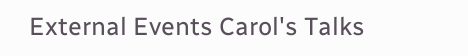External Events Carol's Talks